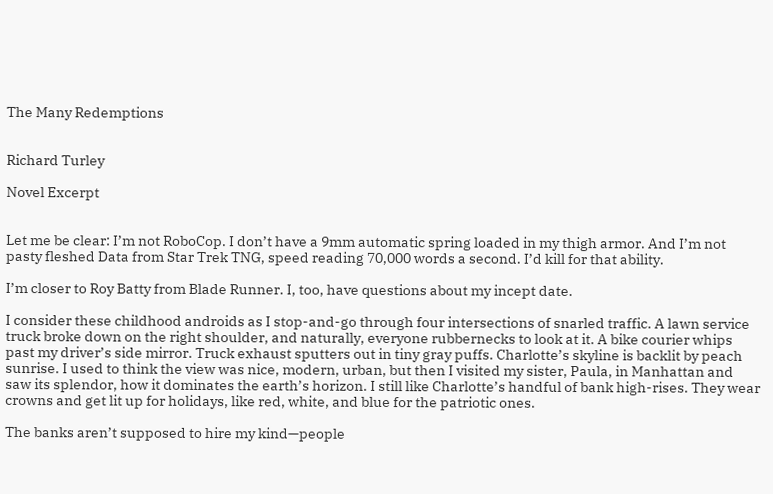The Many Redemptions


Richard Turley

Novel Excerpt


Let me be clear: I’m not RoboCop. I don’t have a 9mm automatic spring loaded in my thigh armor. And I’m not pasty fleshed Data from Star Trek TNG, speed reading 70,000 words a second. I’d kill for that ability.

I’m closer to Roy Batty from Blade Runner. I, too, have questions about my incept date.

I consider these childhood androids as I stop-and-go through four intersections of snarled traffic. A lawn service truck broke down on the right shoulder, and naturally, everyone rubbernecks to look at it. A bike courier whips past my driver’s side mirror. Truck exhaust sputters out in tiny gray puffs. Charlotte’s skyline is backlit by peach sunrise. I used to think the view was nice, modern, urban, but then I visited my sister, Paula, in Manhattan and saw its splendor, how it dominates the earth’s horizon. I still like Charlotte’s handful of bank high-rises. They wear crowns and get lit up for holidays, like red, white, and blue for the patriotic ones.

The banks aren’t supposed to hire my kind—people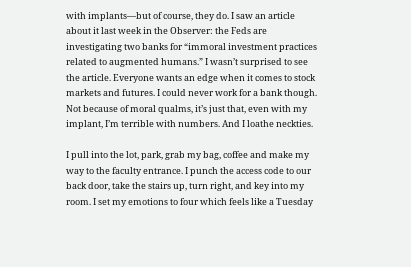with implants—but of course, they do. I saw an article about it last week in the Observer: the Feds are investigating two banks for “immoral investment practices related to augmented humans.” I wasn’t surprised to see the article. Everyone wants an edge when it comes to stock markets and futures. I could never work for a bank though. Not because of moral qualms, it’s just that, even with my implant, I’m terrible with numbers. And I loathe neckties.

I pull into the lot, park, grab my bag, coffee and make my way to the faculty entrance. I punch the access code to our back door, take the stairs up, turn right, and key into my room. I set my emotions to four which feels like a Tuesday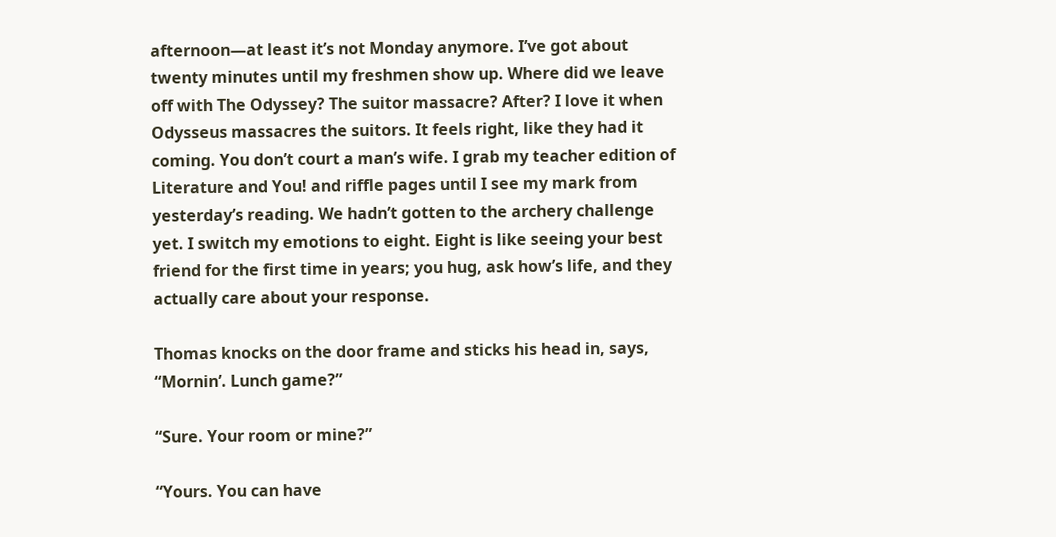afternoon—at least it’s not Monday anymore. I’ve got about twenty minutes until my freshmen show up. Where did we leave off with The Odyssey? The suitor massacre? After? I love it when Odysseus massacres the suitors. It feels right, like they had it coming. You don’t court a man’s wife. I grab my teacher edition of Literature and You! and riffle pages until I see my mark from yesterday’s reading. We hadn’t gotten to the archery challenge yet. I switch my emotions to eight. Eight is like seeing your best friend for the first time in years; you hug, ask how’s life, and they actually care about your response.

Thomas knocks on the door frame and sticks his head in, says, “Mornin’. Lunch game?”

“Sure. Your room or mine?”

“Yours. You can have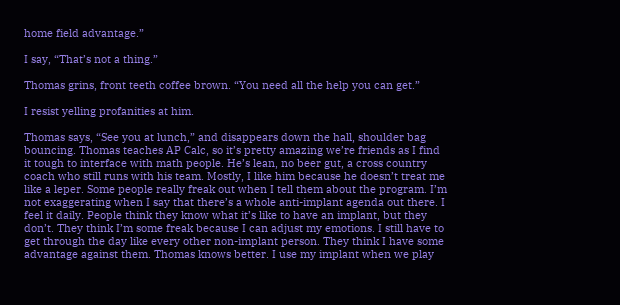home field advantage.”

I say, “That’s not a thing.”

Thomas grins, front teeth coffee brown. “You need all the help you can get.”

I resist yelling profanities at him.

Thomas says, “See you at lunch,” and disappears down the hall, shoulder bag bouncing. Thomas teaches AP Calc, so it’s pretty amazing we’re friends as I find it tough to interface with math people. He’s lean, no beer gut, a cross country coach who still runs with his team. Mostly, I like him because he doesn’t treat me like a leper. Some people really freak out when I tell them about the program. I’m not exaggerating when I say that there’s a whole anti-implant agenda out there. I feel it daily. People think they know what it’s like to have an implant, but they don’t. They think I’m some freak because I can adjust my emotions. I still have to get through the day like every other non-implant person. They think I have some advantage against them. Thomas knows better. I use my implant when we play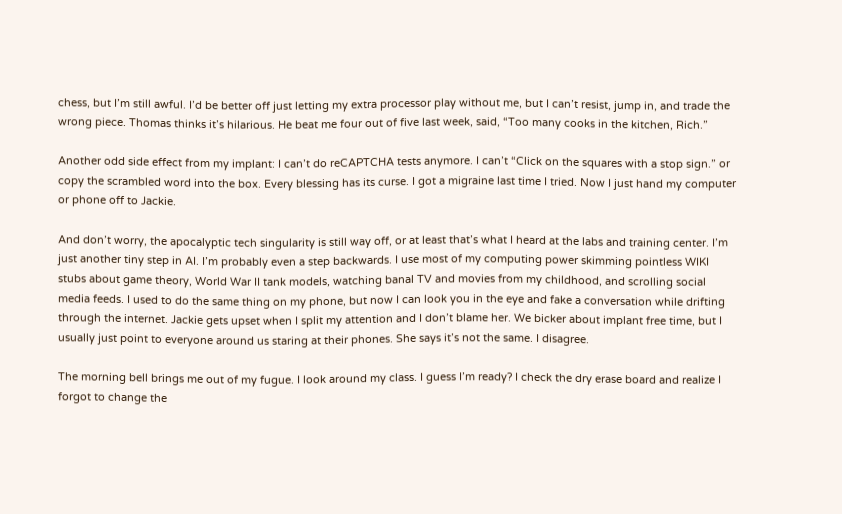chess, but I’m still awful. I’d be better off just letting my extra processor play without me, but I can’t resist, jump in, and trade the wrong piece. Thomas thinks it’s hilarious. He beat me four out of five last week, said, “Too many cooks in the kitchen, Rich.”

Another odd side effect from my implant: I can’t do reCAPTCHA tests anymore. I can’t “Click on the squares with a stop sign.” or copy the scrambled word into the box. Every blessing has its curse. I got a migraine last time I tried. Now I just hand my computer or phone off to Jackie.

And don’t worry, the apocalyptic tech singularity is still way off, or at least that’s what I heard at the labs and training center. I’m just another tiny step in AI. I’m probably even a step backwards. I use most of my computing power skimming pointless WIKI stubs about game theory, World War II tank models, watching banal TV and movies from my childhood, and scrolling social media feeds. I used to do the same thing on my phone, but now I can look you in the eye and fake a conversation while drifting through the internet. Jackie gets upset when I split my attention and I don’t blame her. We bicker about implant free time, but I usually just point to everyone around us staring at their phones. She says it’s not the same. I disagree.

The morning bell brings me out of my fugue. I look around my class. I guess I’m ready? I check the dry erase board and realize I forgot to change the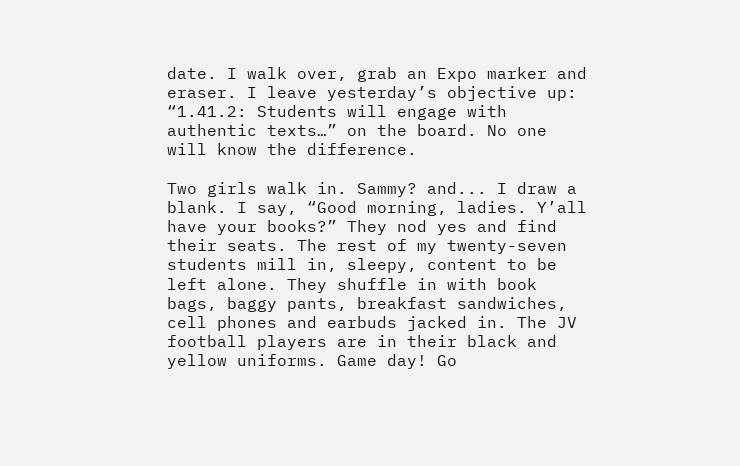date. I walk over, grab an Expo marker and eraser. I leave yesterday’s objective up: “1.41.2: Students will engage with authentic texts…” on the board. No one will know the difference.

Two girls walk in. Sammy? and... I draw a blank. I say, “Good morning, ladies. Y’all have your books?” They nod yes and find their seats. The rest of my twenty-seven students mill in, sleepy, content to be left alone. They shuffle in with book bags, baggy pants, breakfast sandwiches, cell phones and earbuds jacked in. The JV football players are in their black and yellow uniforms. Game day! Go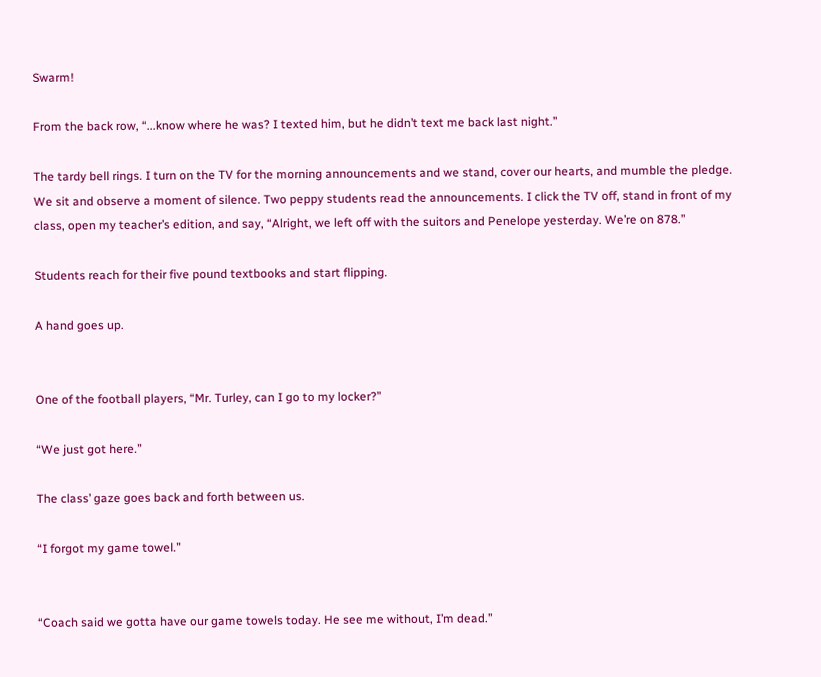Swarm!

From the back row, “...know where he was? I texted him, but he didn’t text me back last night.”

The tardy bell rings. I turn on the TV for the morning announcements and we stand, cover our hearts, and mumble the pledge. We sit and observe a moment of silence. Two peppy students read the announcements. I click the TV off, stand in front of my class, open my teacher’s edition, and say, “Alright, we left off with the suitors and Penelope yesterday. We’re on 878.”

Students reach for their five pound textbooks and start flipping.

A hand goes up.


One of the football players, “Mr. Turley, can I go to my locker?”

“We just got here.”

The class’ gaze goes back and forth between us.

“I forgot my game towel.”


“Coach said we gotta have our game towels today. He see me without, I’m dead.”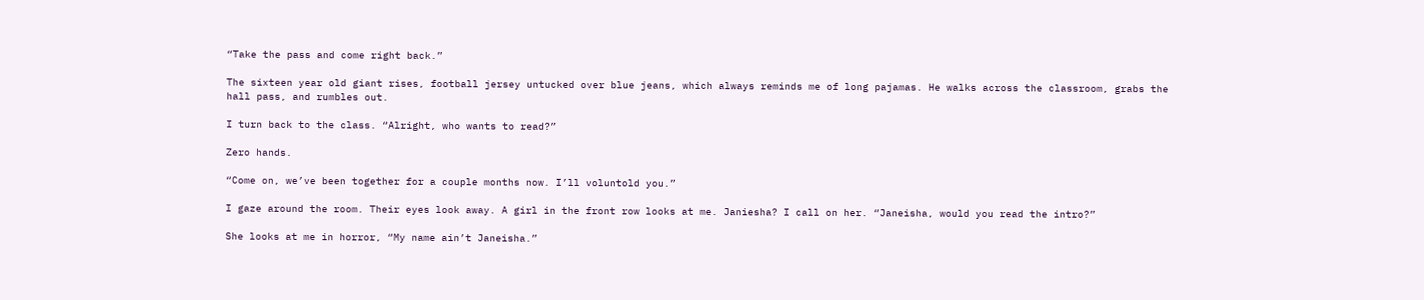“Take the pass and come right back.”

The sixteen year old giant rises, football jersey untucked over blue jeans, which always reminds me of long pajamas. He walks across the classroom, grabs the hall pass, and rumbles out.

I turn back to the class. “Alright, who wants to read?”

Zero hands.

“Come on, we’ve been together for a couple months now. I’ll voluntold you.”

I gaze around the room. Their eyes look away. A girl in the front row looks at me. Janiesha? I call on her. “Janeisha, would you read the intro?”

She looks at me in horror, “My name ain’t Janeisha.”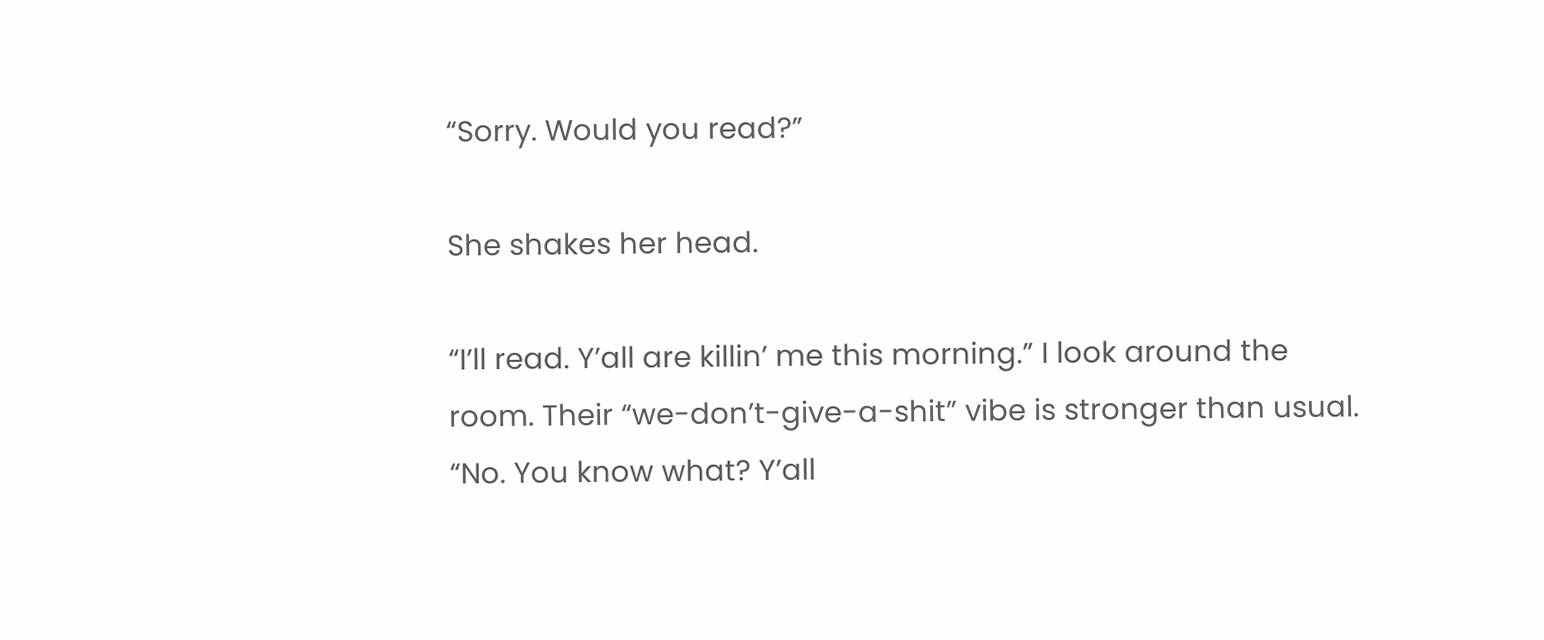“Sorry. Would you read?”

She shakes her head.

“I’ll read. Y’all are killin’ me this morning.” I look around the room. Their “we-don’t-give-a-shit” vibe is stronger than usual. “No. You know what? Y’all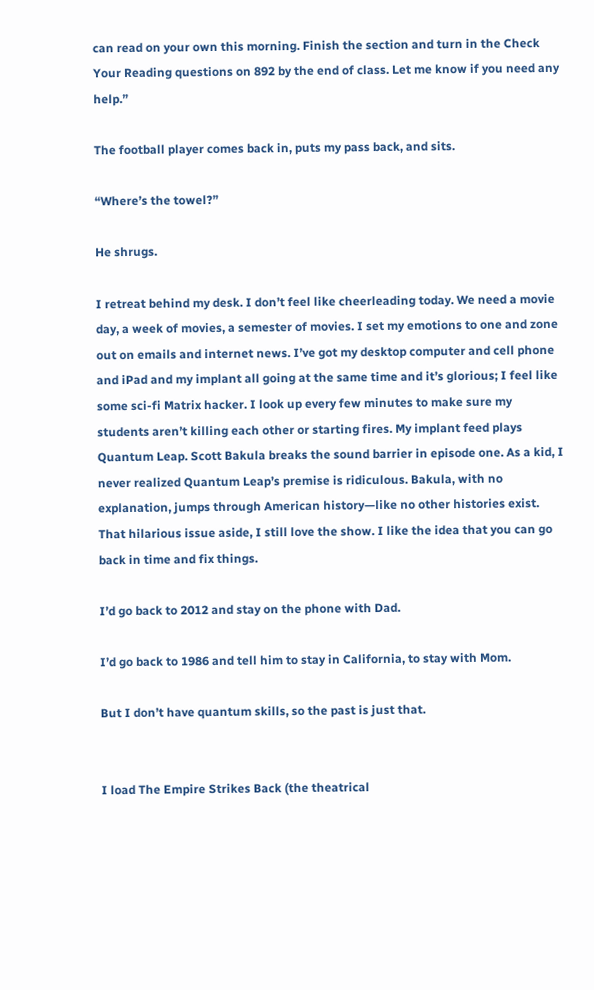can read on your own this morning. Finish the section and turn in the Check Your Reading questions on 892 by the end of class. Let me know if you need any help.”

The football player comes back in, puts my pass back, and sits.

“Where’s the towel?”

He shrugs.

I retreat behind my desk. I don’t feel like cheerleading today. We need a movie day, a week of movies, a semester of movies. I set my emotions to one and zone out on emails and internet news. I’ve got my desktop computer and cell phone and iPad and my implant all going at the same time and it’s glorious; I feel like some sci-fi Matrix hacker. I look up every few minutes to make sure my students aren’t killing each other or starting fires. My implant feed plays Quantum Leap. Scott Bakula breaks the sound barrier in episode one. As a kid, I never realized Quantum Leap’s premise is ridiculous. Bakula, with no explanation, jumps through American history—like no other histories exist. That hilarious issue aside, I still love the show. I like the idea that you can go back in time and fix things.

I’d go back to 2012 and stay on the phone with Dad.

I’d go back to 1986 and tell him to stay in California, to stay with Mom.

But I don’t have quantum skills, so the past is just that.


I load The Empire Strikes Back (the theatrical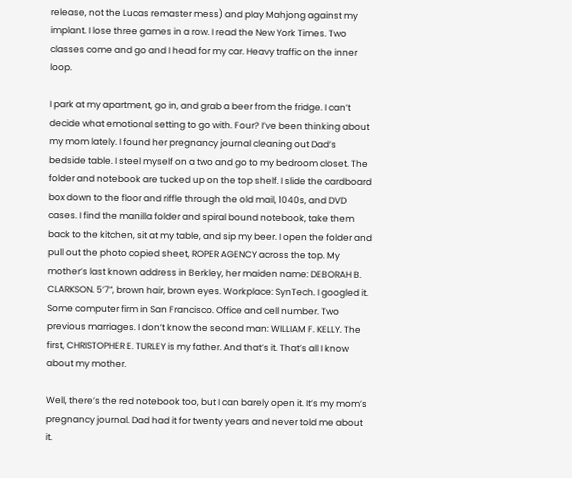release, not the Lucas remaster mess) and play Mahjong against my implant. I lose three games in a row. I read the New York Times. Two classes come and go and I head for my car. Heavy traffic on the inner loop.

I park at my apartment, go in, and grab a beer from the fridge. I can’t decide what emotional setting to go with. Four? I’ve been thinking about my mom lately. I found her pregnancy journal cleaning out Dad’s bedside table. I steel myself on a two and go to my bedroom closet. The folder and notebook are tucked up on the top shelf. I slide the cardboard box down to the floor and riffle through the old mail, 1040s, and DVD cases. I find the manilla folder and spiral bound notebook, take them back to the kitchen, sit at my table, and sip my beer. I open the folder and pull out the photo copied sheet, ROPER AGENCY across the top. My mother’s last known address in Berkley, her maiden name: DEBORAH B. CLARKSON. 5’7”, brown hair, brown eyes. Workplace: SynTech. I googled it. Some computer firm in San Francisco. Office and cell number. Two previous marriages. I don’t know the second man: WILLIAM F. KELLY. The first, CHRISTOPHER E. TURLEY is my father. And that’s it. That’s all I know about my mother.

Well, there’s the red notebook too, but I can barely open it. It’s my mom’s pregnancy journal. Dad had it for twenty years and never told me about it.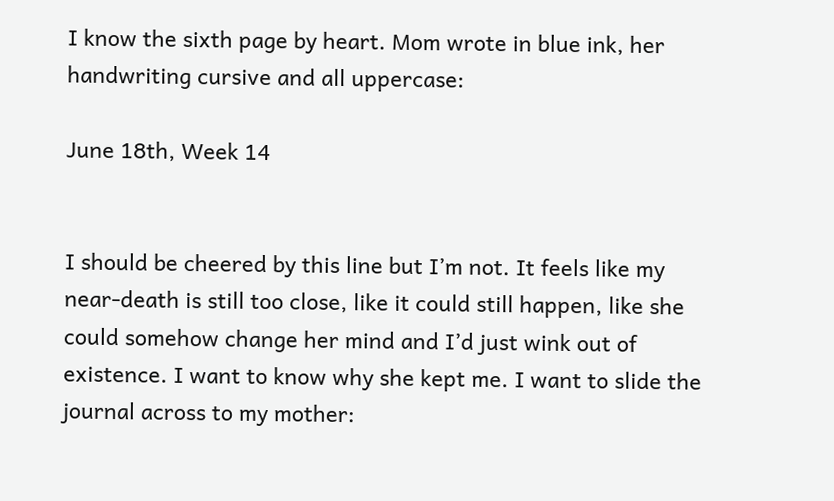I know the sixth page by heart. Mom wrote in blue ink, her handwriting cursive and all uppercase:

June 18th, Week 14


I should be cheered by this line but I’m not. It feels like my near-death is still too close, like it could still happen, like she could somehow change her mind and I’d just wink out of existence. I want to know why she kept me. I want to slide the journal across to my mother: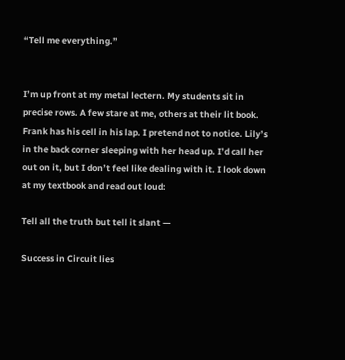“Tell me everything.”


I’m up front at my metal lectern. My students sit in precise rows. A few stare at me, others at their lit book. Frank has his cell in his lap. I pretend not to notice. Lily’s in the back corner sleeping with her head up. I’d call her out on it, but I don’t feel like dealing with it. I look down at my textbook and read out loud:

Tell all the truth but tell it slant —

Success in Circuit lies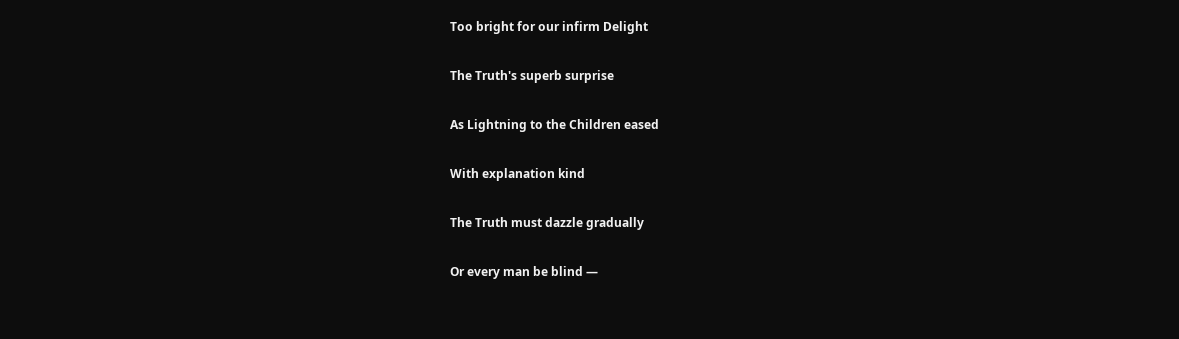Too bright for our infirm Delight

The Truth's superb surprise

As Lightning to the Children eased

With explanation kind

The Truth must dazzle gradually

Or every man be blind —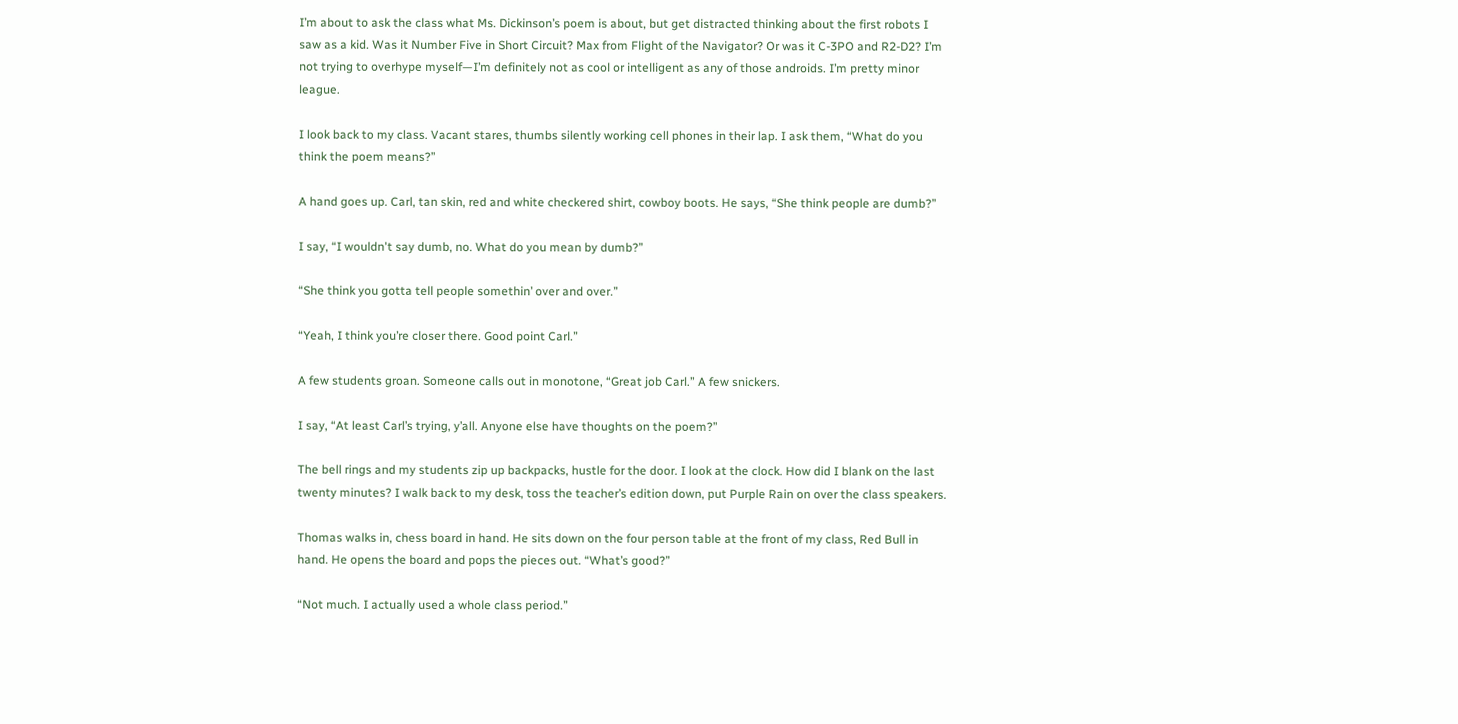I’m about to ask the class what Ms. Dickinson’s poem is about, but get distracted thinking about the first robots I saw as a kid. Was it Number Five in Short Circuit? Max from Flight of the Navigator? Or was it C-3PO and R2-D2? I’m not trying to overhype myself—I’m definitely not as cool or intelligent as any of those androids. I’m pretty minor league.

I look back to my class. Vacant stares, thumbs silently working cell phones in their lap. I ask them, “What do you think the poem means?”

A hand goes up. Carl, tan skin, red and white checkered shirt, cowboy boots. He says, “She think people are dumb?”

I say, “I wouldn't say dumb, no. What do you mean by dumb?”

“She think you gotta tell people somethin’ over and over.”

“Yeah, I think you’re closer there. Good point Carl.”

A few students groan. Someone calls out in monotone, “Great job Carl.” A few snickers.

I say, “At least Carl’s trying, y’all. Anyone else have thoughts on the poem?”

The bell rings and my students zip up backpacks, hustle for the door. I look at the clock. How did I blank on the last twenty minutes? I walk back to my desk, toss the teacher’s edition down, put Purple Rain on over the class speakers.

Thomas walks in, chess board in hand. He sits down on the four person table at the front of my class, Red Bull in hand. He opens the board and pops the pieces out. “What’s good?”

“Not much. I actually used a whole class period.”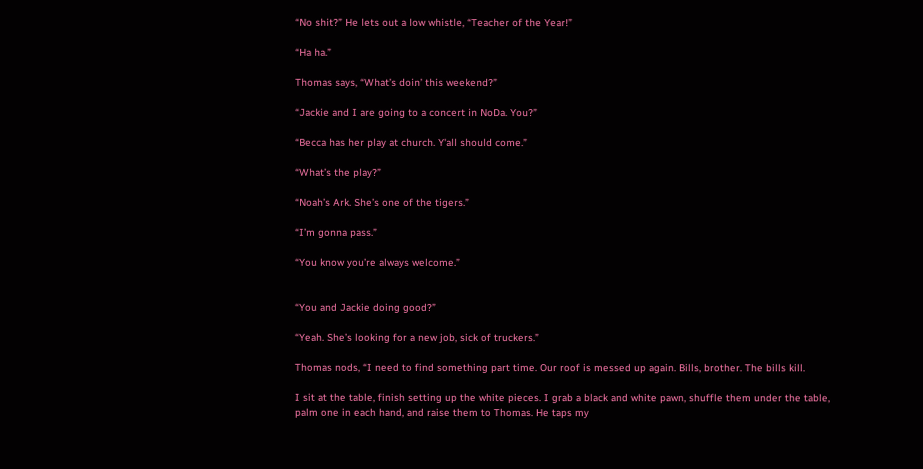“No shit?” He lets out a low whistle, “Teacher of the Year!”

“Ha ha.”

Thomas says, “What’s doin’ this weekend?”

“Jackie and I are going to a concert in NoDa. You?”

“Becca has her play at church. Y'all should come.”

“What’s the play?”

“Noah’s Ark. She’s one of the tigers.”

“I’m gonna pass.”

“You know you’re always welcome.”


“You and Jackie doing good?”

“Yeah. She’s looking for a new job, sick of truckers.”

Thomas nods, “I need to find something part time. Our roof is messed up again. Bills, brother. The bills kill.

I sit at the table, finish setting up the white pieces. I grab a black and white pawn, shuffle them under the table, palm one in each hand, and raise them to Thomas. He taps my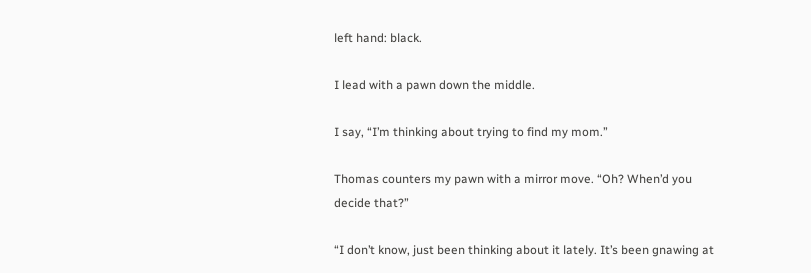left hand: black.

I lead with a pawn down the middle.

I say, “I’m thinking about trying to find my mom.”

Thomas counters my pawn with a mirror move. “Oh? When’d you decide that?”

“I don’t know, just been thinking about it lately. It’s been gnawing at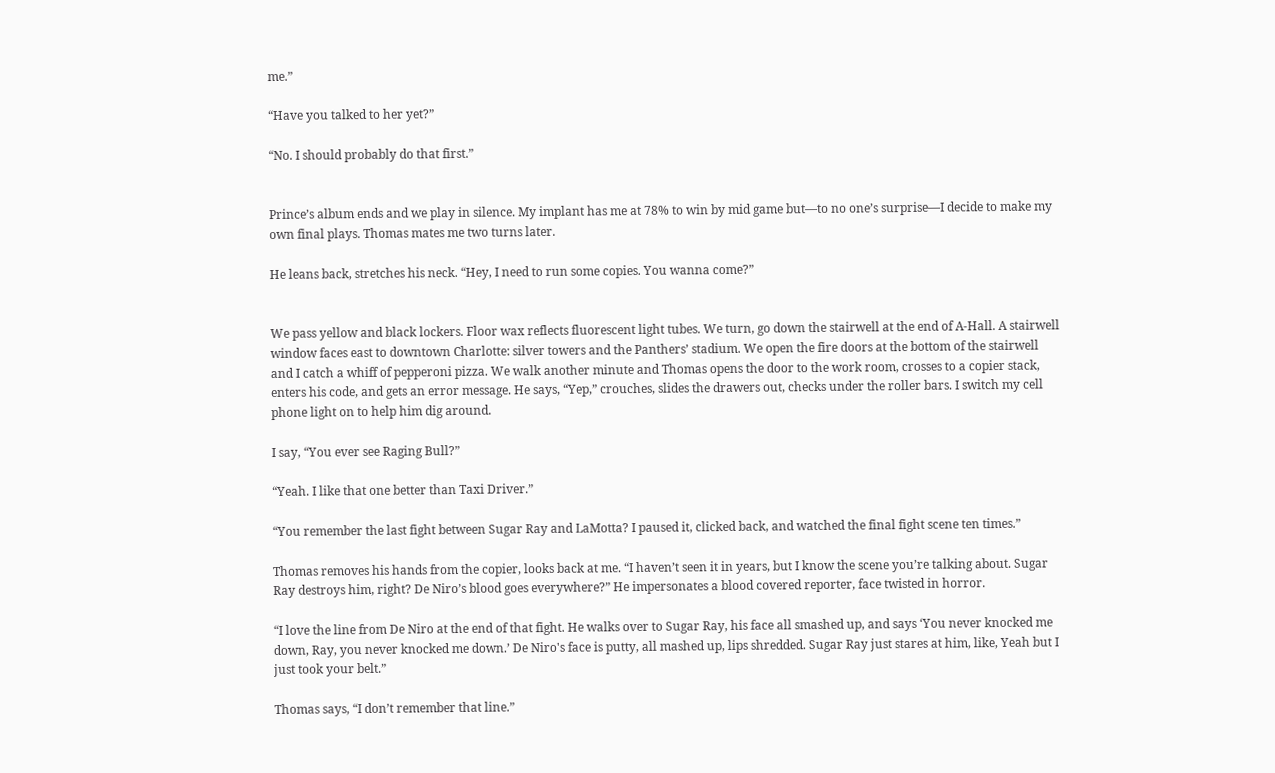me.”

“Have you talked to her yet?”

“No. I should probably do that first.”


Prince’s album ends and we play in silence. My implant has me at 78% to win by mid game but—to no one’s surprise—I decide to make my own final plays. Thomas mates me two turns later.

He leans back, stretches his neck. “Hey, I need to run some copies. You wanna come?”


We pass yellow and black lockers. Floor wax reflects fluorescent light tubes. We turn, go down the stairwell at the end of A-Hall. A stairwell window faces east to downtown Charlotte: silver towers and the Panthers’ stadium. We open the fire doors at the bottom of the stairwell and I catch a whiff of pepperoni pizza. We walk another minute and Thomas opens the door to the work room, crosses to a copier stack, enters his code, and gets an error message. He says, “Yep,” crouches, slides the drawers out, checks under the roller bars. I switch my cell phone light on to help him dig around.

I say, “You ever see Raging Bull?”

“Yeah. I like that one better than Taxi Driver.”

“You remember the last fight between Sugar Ray and LaMotta? I paused it, clicked back, and watched the final fight scene ten times.”

Thomas removes his hands from the copier, looks back at me. “I haven’t seen it in years, but I know the scene you’re talking about. Sugar Ray destroys him, right? De Niro’s blood goes everywhere?” He impersonates a blood covered reporter, face twisted in horror.

“I love the line from De Niro at the end of that fight. He walks over to Sugar Ray, his face all smashed up, and says ‘You never knocked me down, Ray, you never knocked me down.’ De Niro's face is putty, all mashed up, lips shredded. Sugar Ray just stares at him, like, Yeah but I just took your belt.”

Thomas says, “I don’t remember that line.”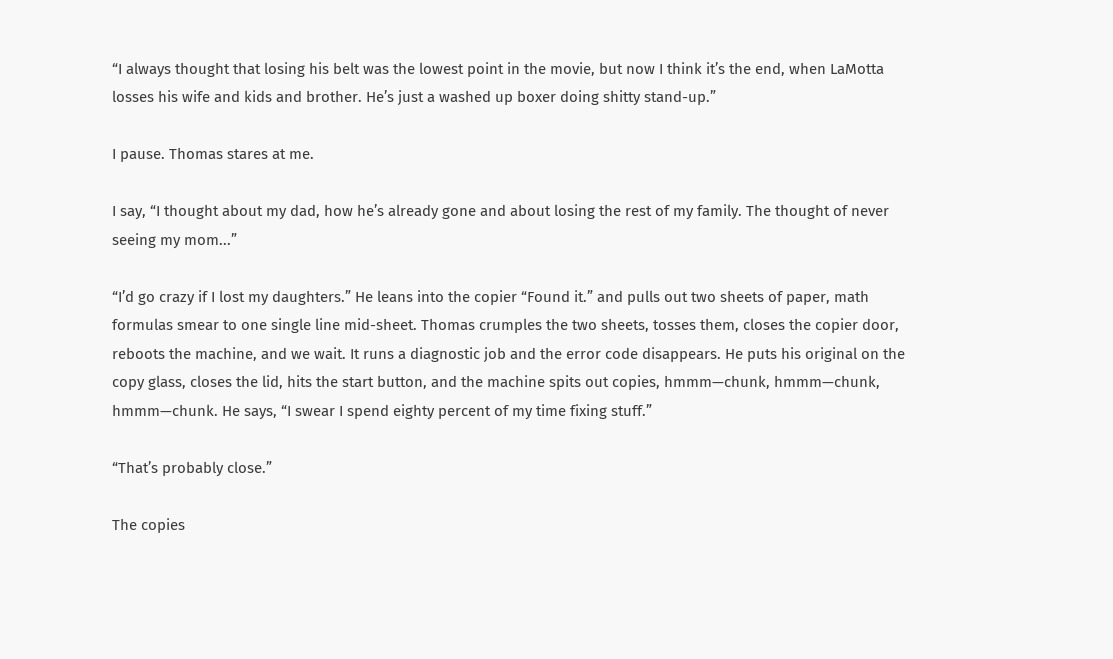“I always thought that losing his belt was the lowest point in the movie, but now I think it’s the end, when LaMotta losses his wife and kids and brother. He’s just a washed up boxer doing shitty stand-up.”

I pause. Thomas stares at me.

I say, “I thought about my dad, how he’s already gone and about losing the rest of my family. The thought of never seeing my mom...”

“I’d go crazy if I lost my daughters.” He leans into the copier “Found it.” and pulls out two sheets of paper, math formulas smear to one single line mid-sheet. Thomas crumples the two sheets, tosses them, closes the copier door, reboots the machine, and we wait. It runs a diagnostic job and the error code disappears. He puts his original on the copy glass, closes the lid, hits the start button, and the machine spits out copies, hmmm—chunk, hmmm—chunk, hmmm—chunk. He says, “I swear I spend eighty percent of my time fixing stuff.”

“That’s probably close.”

The copies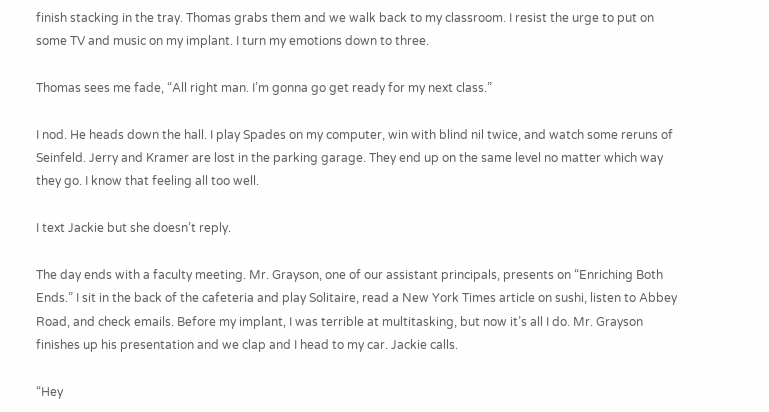finish stacking in the tray. Thomas grabs them and we walk back to my classroom. I resist the urge to put on some TV and music on my implant. I turn my emotions down to three.

Thomas sees me fade, “All right man. I’m gonna go get ready for my next class.”

I nod. He heads down the hall. I play Spades on my computer, win with blind nil twice, and watch some reruns of Seinfeld. Jerry and Kramer are lost in the parking garage. They end up on the same level no matter which way they go. I know that feeling all too well.

I text Jackie but she doesn’t reply.

The day ends with a faculty meeting. Mr. Grayson, one of our assistant principals, presents on “Enriching Both Ends.” I sit in the back of the cafeteria and play Solitaire, read a New York Times article on sushi, listen to Abbey Road, and check emails. Before my implant, I was terrible at multitasking, but now it’s all I do. Mr. Grayson finishes up his presentation and we clap and I head to my car. Jackie calls.

“Hey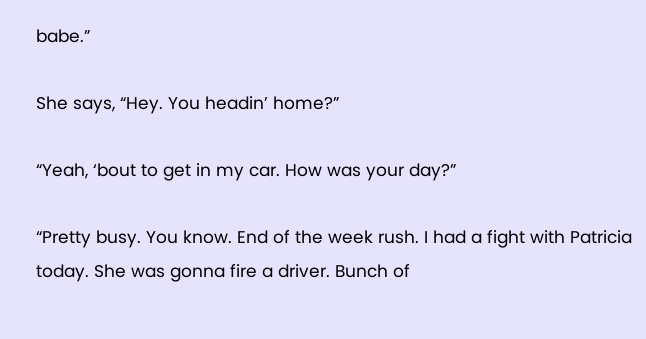babe.”

She says, “Hey. You headin’ home?”

“Yeah, ‘bout to get in my car. How was your day?”

“Pretty busy. You know. End of the week rush. I had a fight with Patricia today. She was gonna fire a driver. Bunch of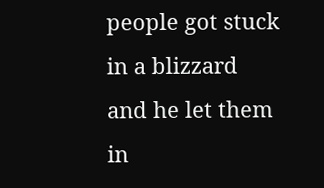people got stuck in a blizzard and he let them in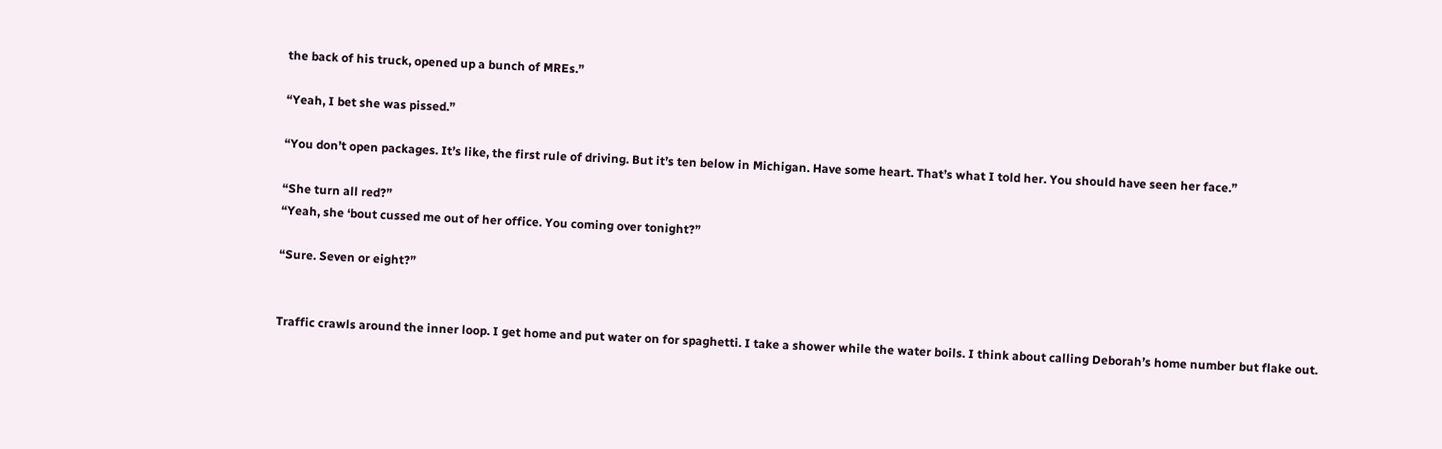the back of his truck, opened up a bunch of MREs.”

“Yeah, I bet she was pissed.”

“You don’t open packages. It’s like, the first rule of driving. But it’s ten below in Michigan. Have some heart. That’s what I told her. You should have seen her face.”

“She turn all red?”
“Yeah, she ‘bout cussed me out of her office. You coming over tonight?”

“Sure. Seven or eight?”


Traffic crawls around the inner loop. I get home and put water on for spaghetti. I take a shower while the water boils. I think about calling Deborah’s home number but flake out.